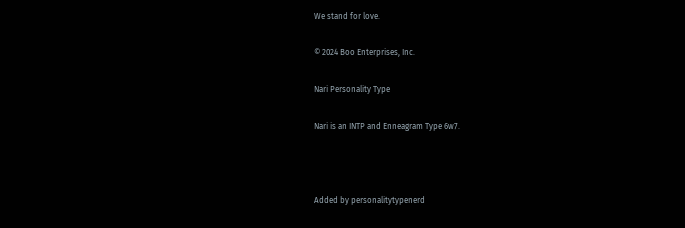We stand for love.

© 2024 Boo Enterprises, Inc.

Nari Personality Type

Nari is an INTP and Enneagram Type 6w7.



Added by personalitytypenerd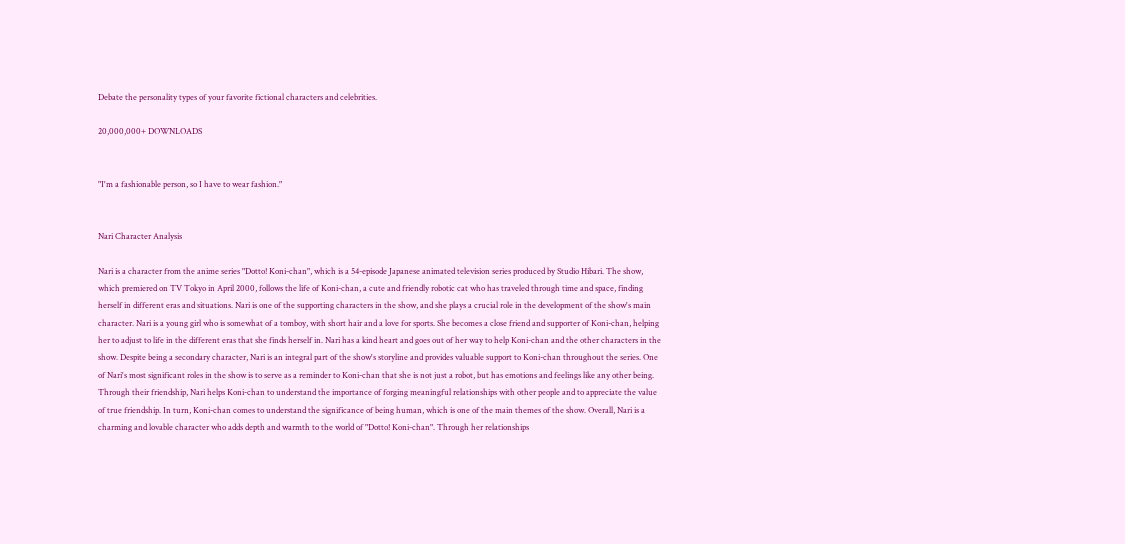Debate the personality types of your favorite fictional characters and celebrities.

20,000,000+ DOWNLOADS


"I'm a fashionable person, so I have to wear fashion."


Nari Character Analysis

Nari is a character from the anime series "Dotto! Koni-chan", which is a 54-episode Japanese animated television series produced by Studio Hibari. The show, which premiered on TV Tokyo in April 2000, follows the life of Koni-chan, a cute and friendly robotic cat who has traveled through time and space, finding herself in different eras and situations. Nari is one of the supporting characters in the show, and she plays a crucial role in the development of the show's main character. Nari is a young girl who is somewhat of a tomboy, with short hair and a love for sports. She becomes a close friend and supporter of Koni-chan, helping her to adjust to life in the different eras that she finds herself in. Nari has a kind heart and goes out of her way to help Koni-chan and the other characters in the show. Despite being a secondary character, Nari is an integral part of the show's storyline and provides valuable support to Koni-chan throughout the series. One of Nari's most significant roles in the show is to serve as a reminder to Koni-chan that she is not just a robot, but has emotions and feelings like any other being. Through their friendship, Nari helps Koni-chan to understand the importance of forging meaningful relationships with other people and to appreciate the value of true friendship. In turn, Koni-chan comes to understand the significance of being human, which is one of the main themes of the show. Overall, Nari is a charming and lovable character who adds depth and warmth to the world of "Dotto! Koni-chan". Through her relationships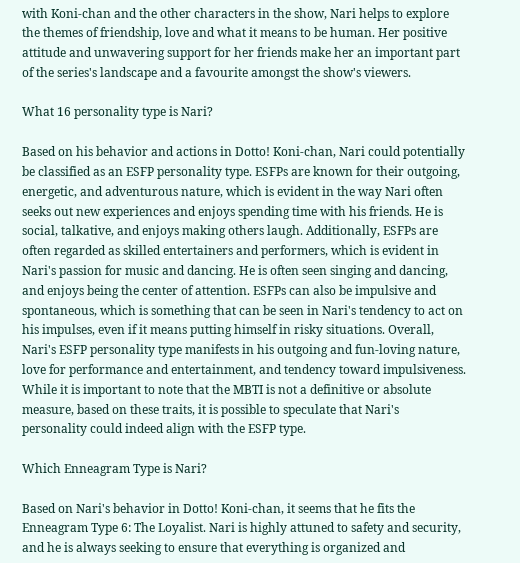with Koni-chan and the other characters in the show, Nari helps to explore the themes of friendship, love and what it means to be human. Her positive attitude and unwavering support for her friends make her an important part of the series's landscape and a favourite amongst the show's viewers.

What 16 personality type is Nari?

Based on his behavior and actions in Dotto! Koni-chan, Nari could potentially be classified as an ESFP personality type. ESFPs are known for their outgoing, energetic, and adventurous nature, which is evident in the way Nari often seeks out new experiences and enjoys spending time with his friends. He is social, talkative, and enjoys making others laugh. Additionally, ESFPs are often regarded as skilled entertainers and performers, which is evident in Nari's passion for music and dancing. He is often seen singing and dancing, and enjoys being the center of attention. ESFPs can also be impulsive and spontaneous, which is something that can be seen in Nari's tendency to act on his impulses, even if it means putting himself in risky situations. Overall, Nari's ESFP personality type manifests in his outgoing and fun-loving nature, love for performance and entertainment, and tendency toward impulsiveness. While it is important to note that the MBTI is not a definitive or absolute measure, based on these traits, it is possible to speculate that Nari's personality could indeed align with the ESFP type.

Which Enneagram Type is Nari?

Based on Nari's behavior in Dotto! Koni-chan, it seems that he fits the Enneagram Type 6: The Loyalist. Nari is highly attuned to safety and security, and he is always seeking to ensure that everything is organized and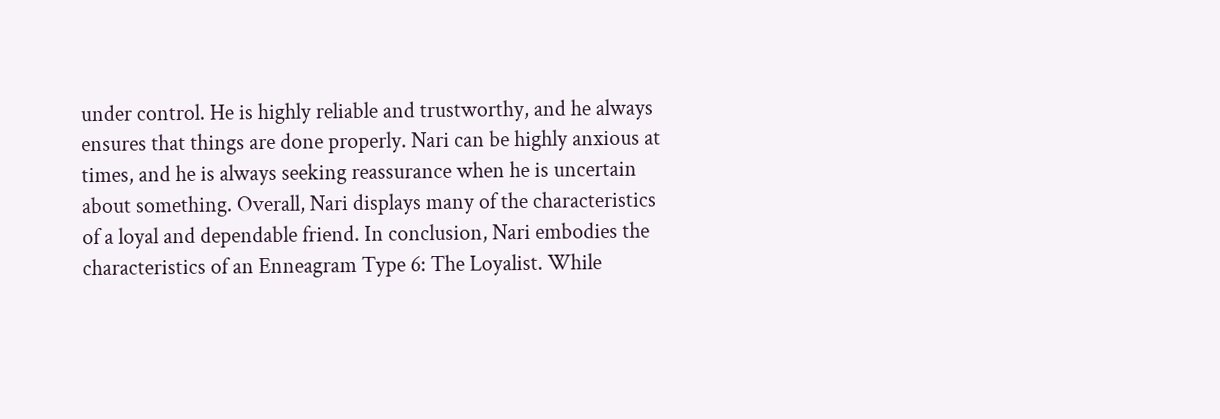under control. He is highly reliable and trustworthy, and he always ensures that things are done properly. Nari can be highly anxious at times, and he is always seeking reassurance when he is uncertain about something. Overall, Nari displays many of the characteristics of a loyal and dependable friend. In conclusion, Nari embodies the characteristics of an Enneagram Type 6: The Loyalist. While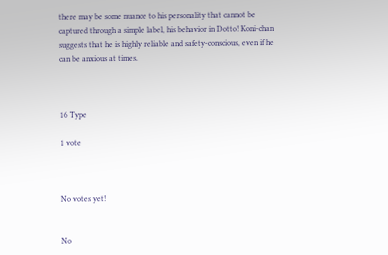there may be some nuance to his personality that cannot be captured through a simple label, his behavior in Dotto! Koni-chan suggests that he is highly reliable and safety-conscious, even if he can be anxious at times.



16 Type

1 vote



No votes yet!


No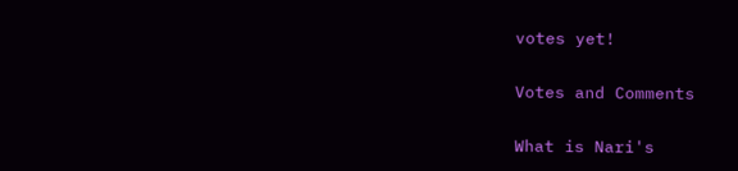votes yet!

Votes and Comments

What is Nari's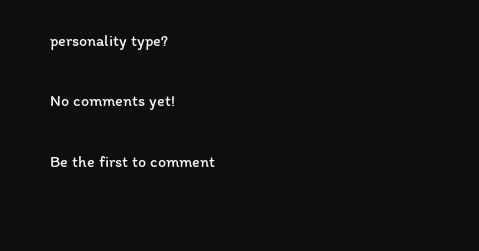personality type?

No comments yet!

Be the first to comment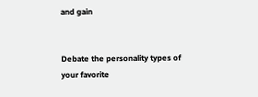and gain


Debate the personality types of your favorite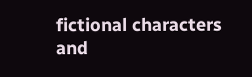fictional characters and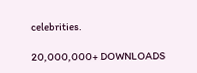celebrities.

20,000,000+ DOWNLOADS